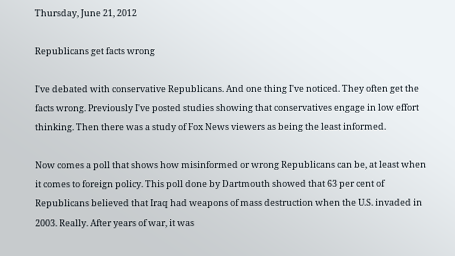Thursday, June 21, 2012

Republicans get facts wrong

I've debated with conservative Republicans. And one thing I've noticed. They often get the facts wrong. Previously I've posted studies showing that conservatives engage in low effort thinking. Then there was a study of Fox News viewers as being the least informed.

Now comes a poll that shows how misinformed or wrong Republicans can be, at least when it comes to foreign policy. This poll done by Dartmouth showed that 63 per cent of Republicans believed that Iraq had weapons of mass destruction when the U.S. invaded in 2003. Really. After years of war, it was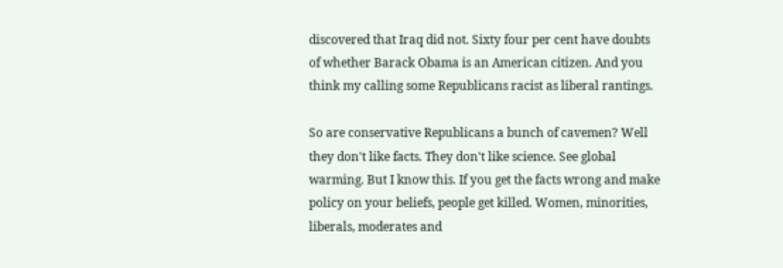discovered that Iraq did not. Sixty four per cent have doubts of whether Barack Obama is an American citizen. And you think my calling some Republicans racist as liberal rantings.

So are conservative Republicans a bunch of cavemen? Well they don't like facts. They don't like science. See global warming. But I know this. If you get the facts wrong and make policy on your beliefs, people get killed. Women, minorities, liberals, moderates and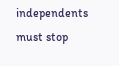independents must stop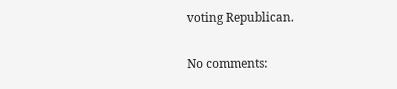voting Republican.

No comments: